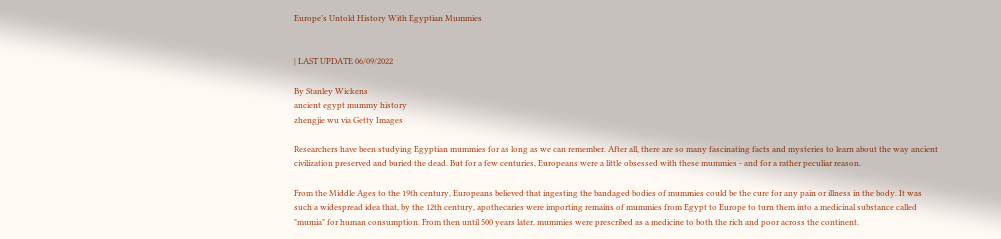Europe’s Untold History With Egyptian Mummies


| LAST UPDATE 06/09/2022

By Stanley Wickens
ancient egypt mummy history
zhengjie wu via Getty Images

Researchers have been studying Egyptian mummies for as long as we can remember. After all, there are so many fascinating facts and mysteries to learn about the way ancient civilization preserved and buried the dead. But for a few centuries, Europeans were a little obsessed with these mummies - and for a rather peculiar reason.

From the Middle Ages to the 19th century, Europeans believed that ingesting the bandaged bodies of mummies could be the cure for any pain or illness in the body. It was such a widespread idea that, by the 12th century, apothecaries were importing remains of mummies from Egypt to Europe to turn them into a medicinal substance called "mumia" for human consumption. From then until 500 years later, mummies were prescribed as a medicine to both the rich and poor across the continent.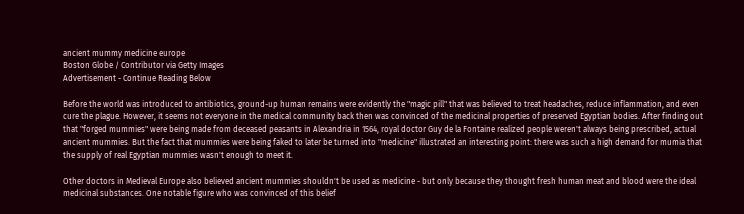ancient mummy medicine europe
Boston Globe / Contributor via Getty Images
Advertisement - Continue Reading Below

Before the world was introduced to antibiotics, ground-up human remains were evidently the "magic pill" that was believed to treat headaches, reduce inflammation, and even cure the plague. However, it seems not everyone in the medical community back then was convinced of the medicinal properties of preserved Egyptian bodies. After finding out that "forged mummies" were being made from deceased peasants in Alexandria in 1564, royal doctor Guy de la Fontaine realized people weren't always being prescribed, actual ancient mummies. But the fact that mummies were being faked to later be turned into "medicine" illustrated an interesting point: there was such a high demand for mumia that the supply of real Egyptian mummies wasn't enough to meet it.

Other doctors in Medieval Europe also believed ancient mummies shouldn't be used as medicine - but only because they thought fresh human meat and blood were the ideal medicinal substances. One notable figure who was convinced of this belief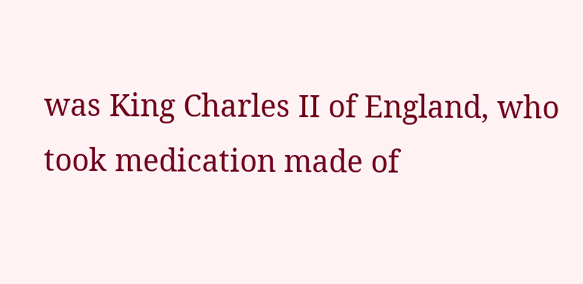was King Charles II of England, who took medication made of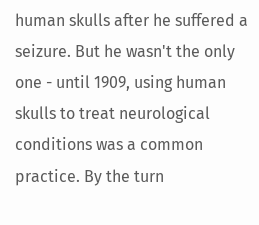human skulls after he suffered a seizure. But he wasn't the only one - until 1909, using human skulls to treat neurological conditions was a common practice. By the turn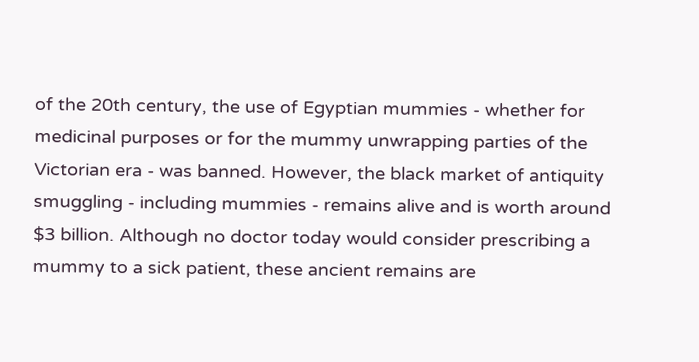of the 20th century, the use of Egyptian mummies - whether for medicinal purposes or for the mummy unwrapping parties of the Victorian era - was banned. However, the black market of antiquity smuggling - including mummies - remains alive and is worth around $3 billion. Although no doctor today would consider prescribing a mummy to a sick patient, these ancient remains are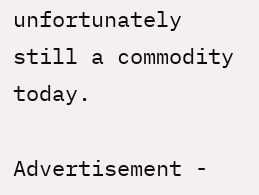unfortunately still a commodity today.

Advertisement -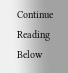Continue Reading Below